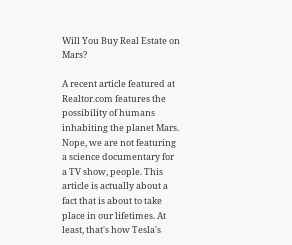Will You Buy Real Estate on Mars?

A recent article featured at Realtor.com features the possibility of humans inhabiting the planet Mars. Nope, we are not featuring a science documentary for a TV show, people. This article is actually about a fact that is about to take place in our lifetimes. At least, that's how Tesla's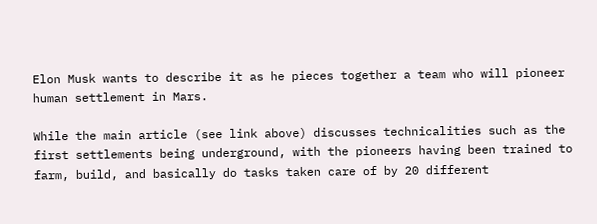Elon Musk wants to describe it as he pieces together a team who will pioneer human settlement in Mars.

While the main article (see link above) discusses technicalities such as the first settlements being underground, with the pioneers having been trained to farm, build, and basically do tasks taken care of by 20 different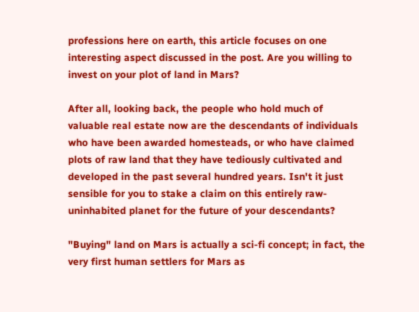professions here on earth, this article focuses on one interesting aspect discussed in the post. Are you willing to invest on your plot of land in Mars?

After all, looking back, the people who hold much of valuable real estate now are the descendants of individuals who have been awarded homesteads, or who have claimed plots of raw land that they have tediously cultivated and developed in the past several hundred years. Isn't it just sensible for you to stake a claim on this entirely raw-uninhabited planet for the future of your descendants?

"Buying" land on Mars is actually a sci-fi concept; in fact, the very first human settlers for Mars as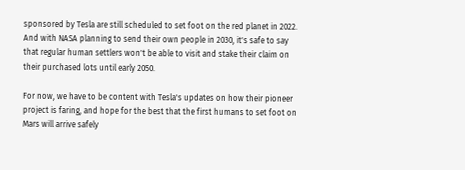sponsored by Tesla are still scheduled to set foot on the red planet in 2022. And with NASA planning to send their own people in 2030, it's safe to say that regular human settlers won't be able to visit and stake their claim on their purchased lots until early 2050.

For now, we have to be content with Tesla's updates on how their pioneer project is faring, and hope for the best that the first humans to set foot on Mars will arrive safely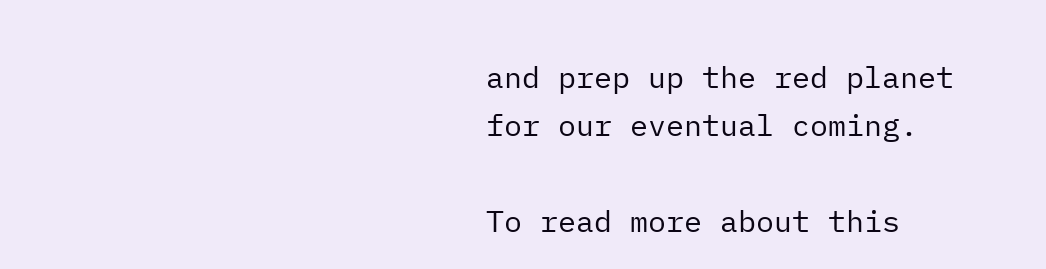and prep up the red planet for our eventual coming.

To read more about this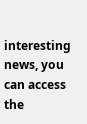interesting news, you can access the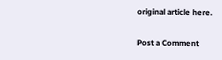original article here.

Post a Comment